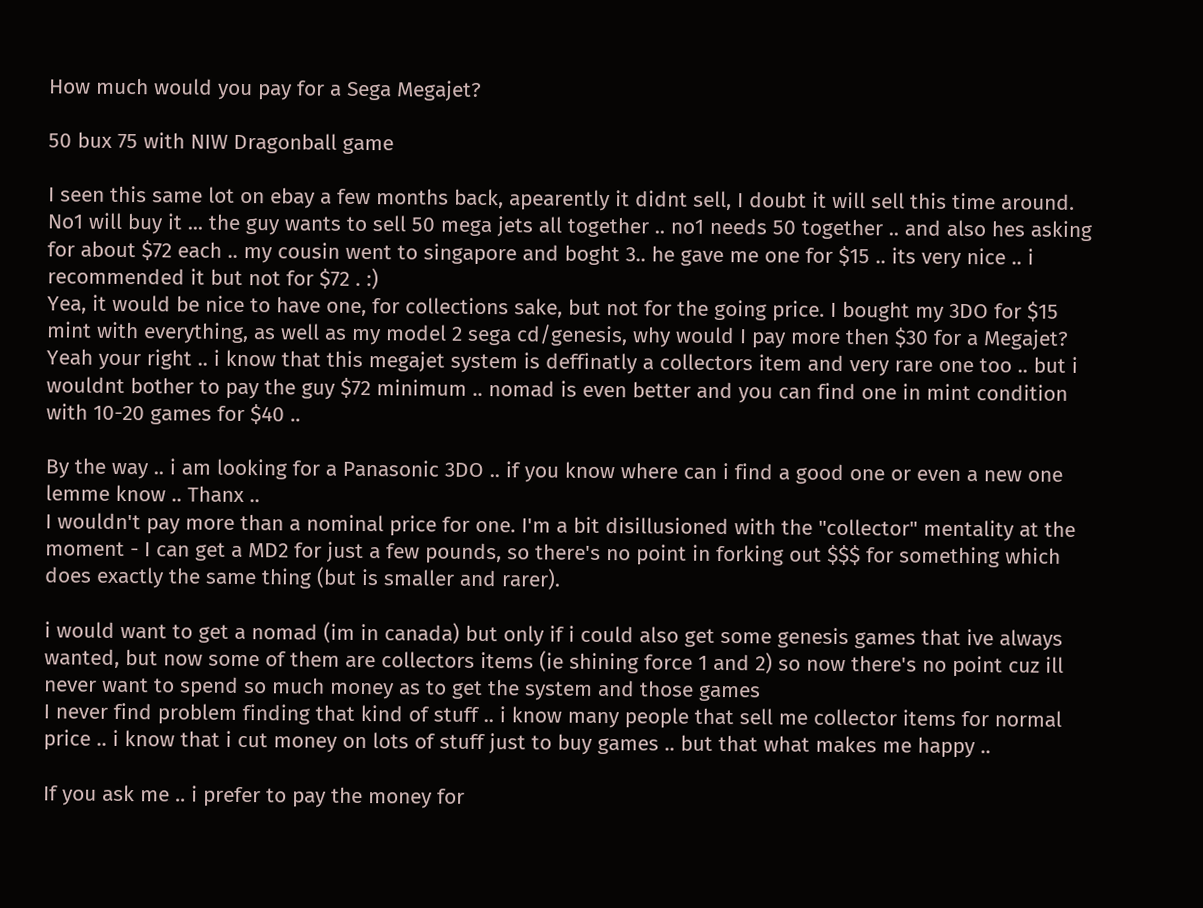How much would you pay for a Sega Megajet?

50 bux 75 with NIW Dragonball game

I seen this same lot on ebay a few months back, apearently it didnt sell, I doubt it will sell this time around.
No1 will buy it ... the guy wants to sell 50 mega jets all together .. no1 needs 50 together .. and also hes asking for about $72 each .. my cousin went to singapore and boght 3.. he gave me one for $15 .. its very nice .. i recommended it but not for $72 . :)
Yea, it would be nice to have one, for collections sake, but not for the going price. I bought my 3DO for $15 mint with everything, as well as my model 2 sega cd/genesis, why would I pay more then $30 for a Megajet?
Yeah your right .. i know that this megajet system is deffinatly a collectors item and very rare one too .. but i wouldnt bother to pay the guy $72 minimum .. nomad is even better and you can find one in mint condition with 10-20 games for $40 ..

By the way .. i am looking for a Panasonic 3DO .. if you know where can i find a good one or even a new one lemme know .. Thanx ..
I wouldn't pay more than a nominal price for one. I'm a bit disillusioned with the "collector" mentality at the moment - I can get a MD2 for just a few pounds, so there's no point in forking out $$$ for something which does exactly the same thing (but is smaller and rarer).

i would want to get a nomad (im in canada) but only if i could also get some genesis games that ive always wanted, but now some of them are collectors items (ie shining force 1 and 2) so now there's no point cuz ill never want to spend so much money as to get the system and those games
I never find problem finding that kind of stuff .. i know many people that sell me collector items for normal price .. i know that i cut money on lots of stuff just to buy games .. but that what makes me happy ..

If you ask me .. i prefer to pay the money for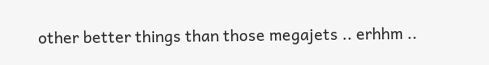other better things than those megajets .. erhhm ..